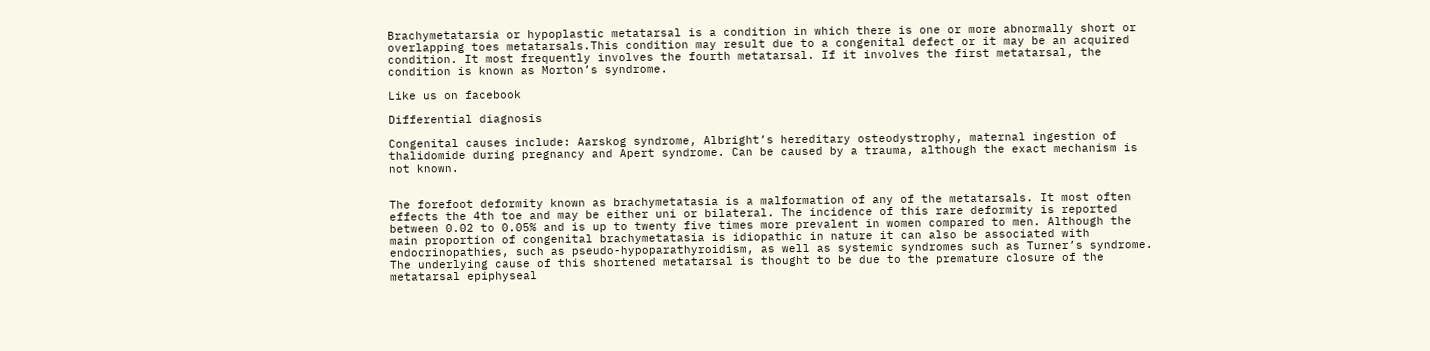Brachymetatarsia or hypoplastic metatarsal is a condition in which there is one or more abnormally short or overlapping toes metatarsals.This condition may result due to a congenital defect or it may be an acquired condition. It most frequently involves the fourth metatarsal. If it involves the first metatarsal, the condition is known as Morton’s syndrome.

Like us on facebook

Differential diagnosis

Congenital causes include: Aarskog syndrome, Albright’s hereditary osteodystrophy, maternal ingestion of thalidomide during pregnancy and Apert syndrome. Can be caused by a trauma, although the exact mechanism is not known.


The forefoot deformity known as brachymetatasia is a malformation of any of the metatarsals. It most often effects the 4th toe and may be either uni or bilateral. The incidence of this rare deformity is reported between 0.02 to 0.05% and is up to twenty five times more prevalent in women compared to men. Although the main proportion of congenital brachymetatasia is idiopathic in nature it can also be associated with endocrinopathies, such as pseudo-hypoparathyroidism, as well as systemic syndromes such as Turner’s syndrome. The underlying cause of this shortened metatarsal is thought to be due to the premature closure of the metatarsal epiphyseal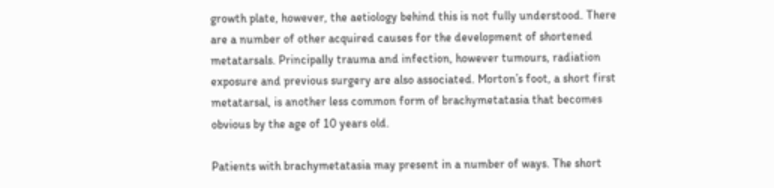growth plate, however, the aetiology behind this is not fully understood. There are a number of other acquired causes for the development of shortened metatarsals. Principally trauma and infection, however tumours, radiation exposure and previous surgery are also associated. Morton’s foot, a short first metatarsal, is another less common form of brachymetatasia that becomes obvious by the age of 10 years old.

Patients with brachymetatasia may present in a number of ways. The short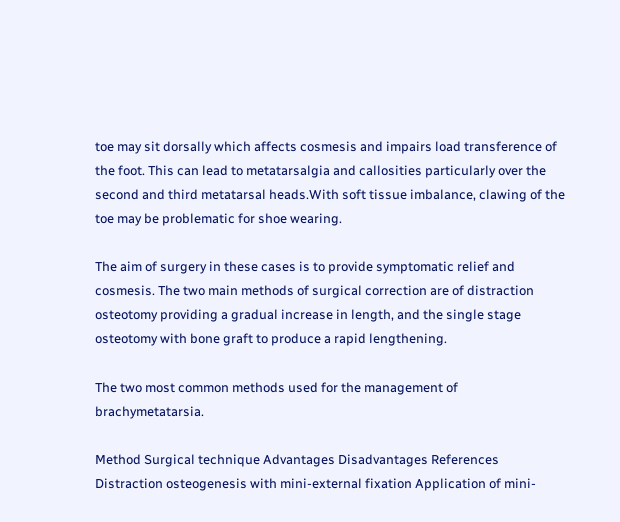toe may sit dorsally which affects cosmesis and impairs load transference of the foot. This can lead to metatarsalgia and callosities particularly over the second and third metatarsal heads.With soft tissue imbalance, clawing of the toe may be problematic for shoe wearing.

The aim of surgery in these cases is to provide symptomatic relief and cosmesis. The two main methods of surgical correction are of distraction osteotomy providing a gradual increase in length, and the single stage osteotomy with bone graft to produce a rapid lengthening.

The two most common methods used for the management of brachymetatarsia.

Method Surgical technique Advantages Disadvantages References
Distraction osteogenesis with mini-external fixation Application of mini-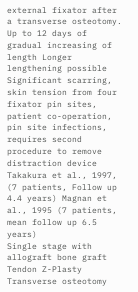external fixator after a transverse osteotomy. Up to 12 days of gradual increasing of length Longer lengthening possible Significant scarring, skin tension from four fixator pin sites, patient co-operation, pin site infections, requires second procedure to remove distraction device Takakura et al., 1997, (7 patients, Follow up 4.4 years) Magnan et al., 1995 (7 patients, mean follow up 6.5 years)
Single stage with allograft bone graft Tendon Z-Plasty Transverse osteotomy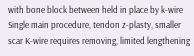with bone block between held in place by k-wire Single main procedure, tendon z-plasty, smaller scar K-wire requires removing, limited lengthening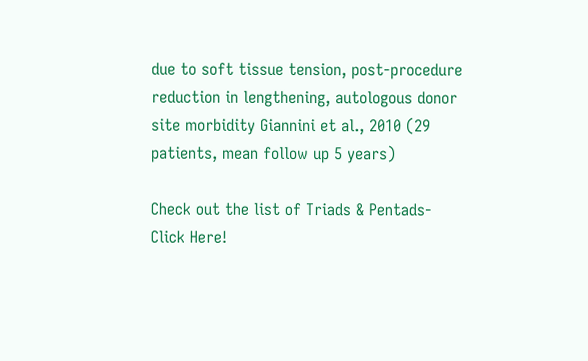due to soft tissue tension, post-procedure reduction in lengthening, autologous donor site morbidity Giannini et al., 2010 (29 patients, mean follow up 5 years)

Check out the list of Triads & Pentads- Click Here!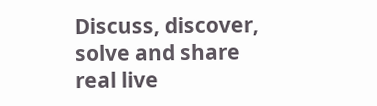Discuss, discover, solve and share real live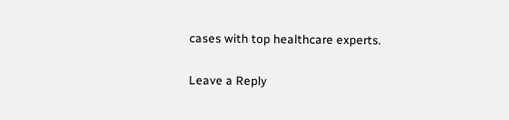cases with top healthcare experts.

Leave a Reply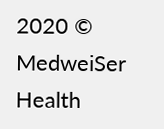2020 © MedweiSer Health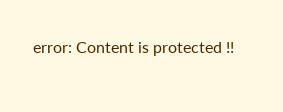error: Content is protected !!